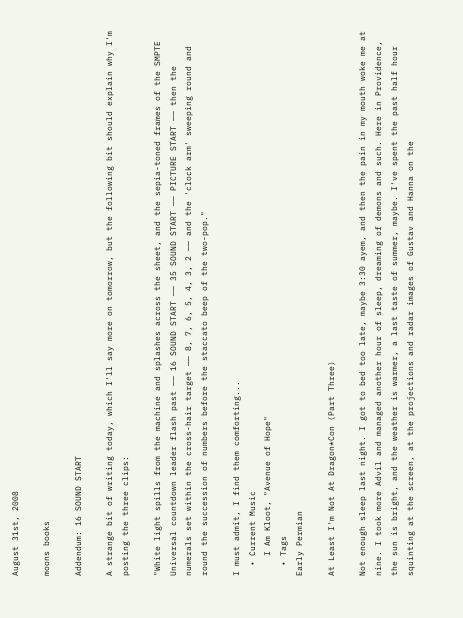August 31st, 2008

moons books

Addendum: 16 SOUND START

A strange bit of writing today, which I'll say more on tomorrow, but the following bit should explain why I'm posting the three clips:

"White light spills from the machine and splashes across the sheet, and the sepia-toned frames of the SMPTE Universal countdown leader flash past —— 16 SOUND START —— 35 SOUND START —— PICTURE START —— then the numerals set within the cross-hair target —— 8, 7, 6, 5, 4, 3, 2 —— and the 'clock arm' sweeping round and round the succession of numbers before the staccato beep of the two-pop."

I must admit, I find them comforting...
  • Current Music
    I Am Kloot, "Avenue of Hope"
  • Tags
Early Permian

At Least I'm Not At Dragon*Con (Part Three)

Not enough sleep last night. I got to bed too late, maybe 3:30 ayem, and then the pain in my mouth woke me at nine. I took more Advil and managed another hour of sleep, dreaming of demons and such. Here in Providence, the sun is bright, and the weather is warmer, a last taste of summer, maybe. I've spent the past half hour squinting at the screen, at the projections and radar images of Gustav and Hanna on the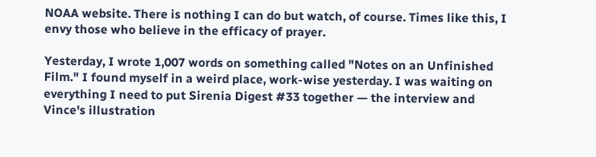NOAA website. There is nothing I can do but watch, of course. Times like this, I envy those who believe in the efficacy of prayer.

Yesterday, I wrote 1,007 words on something called "Notes on an Unfinished Film." I found myself in a weird place, work-wise yesterday. I was waiting on everything I need to put Sirenia Digest #33 together — the interview and Vince's illustration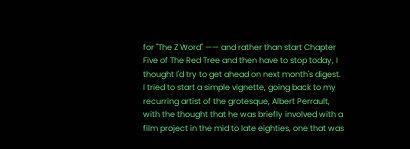for "The Z Word" —— and rather than start Chapter Five of The Red Tree and then have to stop today, I thought I'd try to get ahead on next month's digest. I tried to start a simple vignette, going back to my recurring artist of the grotesque, Albert Perrault, with the thought that he was briefly involved with a film project in the mid to late eighties, one that was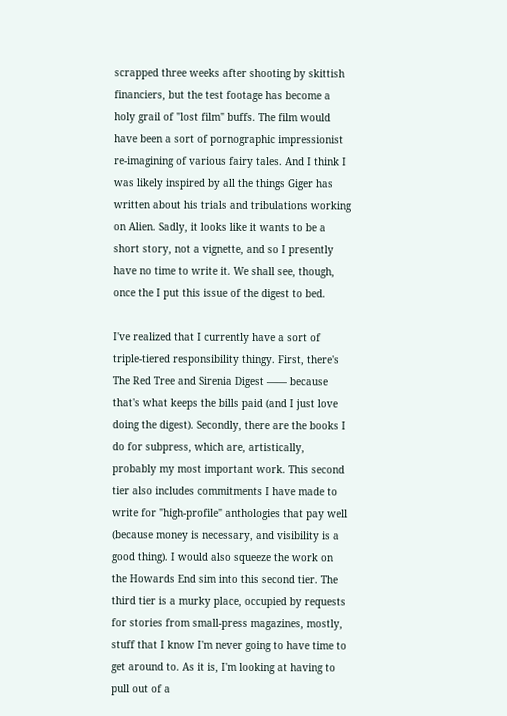scrapped three weeks after shooting by skittish financiers, but the test footage has become a holy grail of "lost film" buffs. The film would have been a sort of pornographic impressionist re-imagining of various fairy tales. And I think I was likely inspired by all the things Giger has written about his trials and tribulations working on Alien. Sadly, it looks like it wants to be a short story, not a vignette, and so I presently have no time to write it. We shall see, though, once the I put this issue of the digest to bed.

I've realized that I currently have a sort of triple-tiered responsibility thingy. First, there's The Red Tree and Sirenia Digest —— because that's what keeps the bills paid (and I just love doing the digest). Secondly, there are the books I do for subpress, which are, artistically, probably my most important work. This second tier also includes commitments I have made to write for "high-profile" anthologies that pay well (because money is necessary, and visibility is a good thing). I would also squeeze the work on the Howards End sim into this second tier. The third tier is a murky place, occupied by requests for stories from small-press magazines, mostly, stuff that I know I'm never going to have time to get around to. As it is, I'm looking at having to pull out of a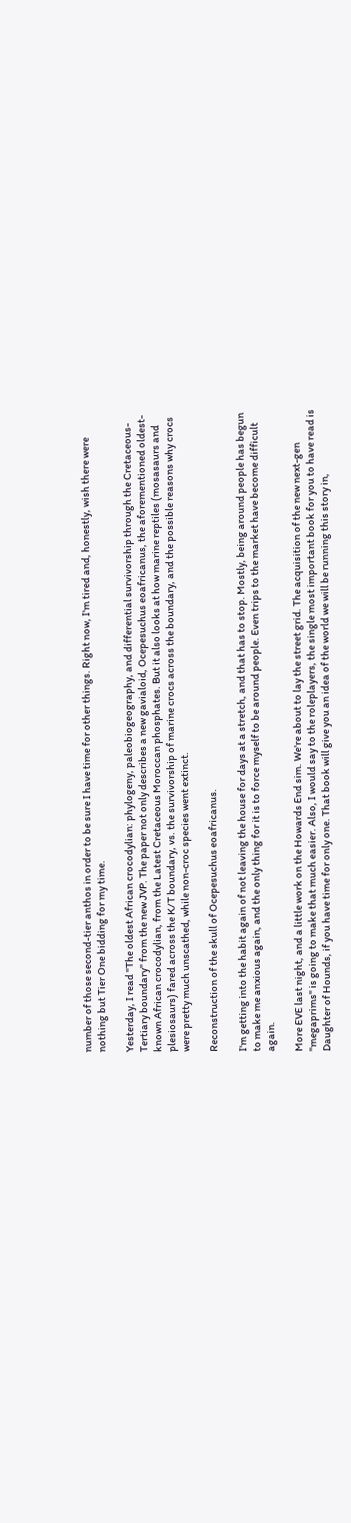number of those second-tier anthos in order to be sure I have time for other things. Right now, I'm tired and, honestly, wish there were nothing but Tier One bidding for my time.

Yesterday, I read "The oldest African crocodylian: phylogeny, paleobiogeography, and differential survivorship through the Cretaceous-Tertiary boundary" from the new JVP. The paper not only describes a new gavialoid, Ocepesuchus eoafricanus, the aforementioned oldest-known African crocodylian, from the Latest Cretaceous Moroccan phosphates. But it also looks at how marine reptiles (mosasaurs and plesiosaurs) fared across the K/T boundary, vs. the survivorship of marine crocs across the boundary, and the possible reasons why crocs were pretty much unscathed, while non-croc species went extinct.

Reconstruction of the skull of Ocepesuchus eoafricanus.

I'm getting into the habit again of not leaving the house for days at a stretch, and that has to stop. Mostly, being around people has begun to make me anxious again, and the only thing for it is to force myself to be around people. Even trips to the market have become difficult again.

More EVE last night, and a little work on the Howards End sim. We're about to lay the street grid. The acquisition of the new next-gen "megaprims" is going to make that much easier. Also, I would say to the roleplayers, the single most important book for you to have read is Daughter of Hounds, if you have time for only one. That book will give you an idea of the world we will be running this story in,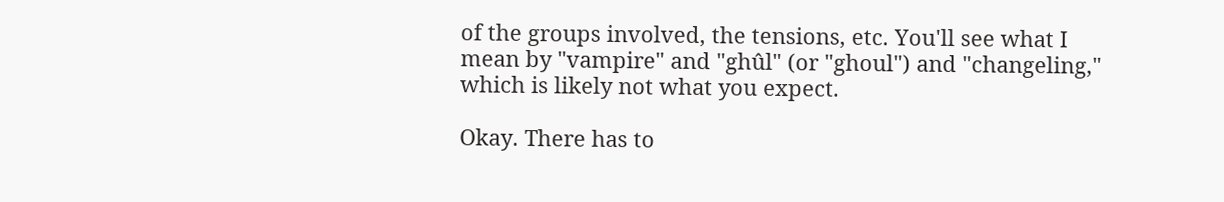of the groups involved, the tensions, etc. You'll see what I mean by "vampire" and "ghûl" (or "ghoul") and "changeling," which is likely not what you expect.

Okay. There has to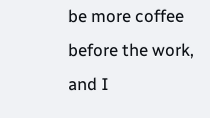be more coffee before the work, and I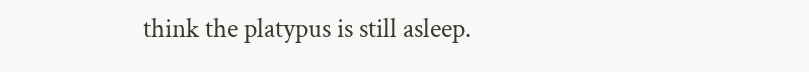think the platypus is still asleep.